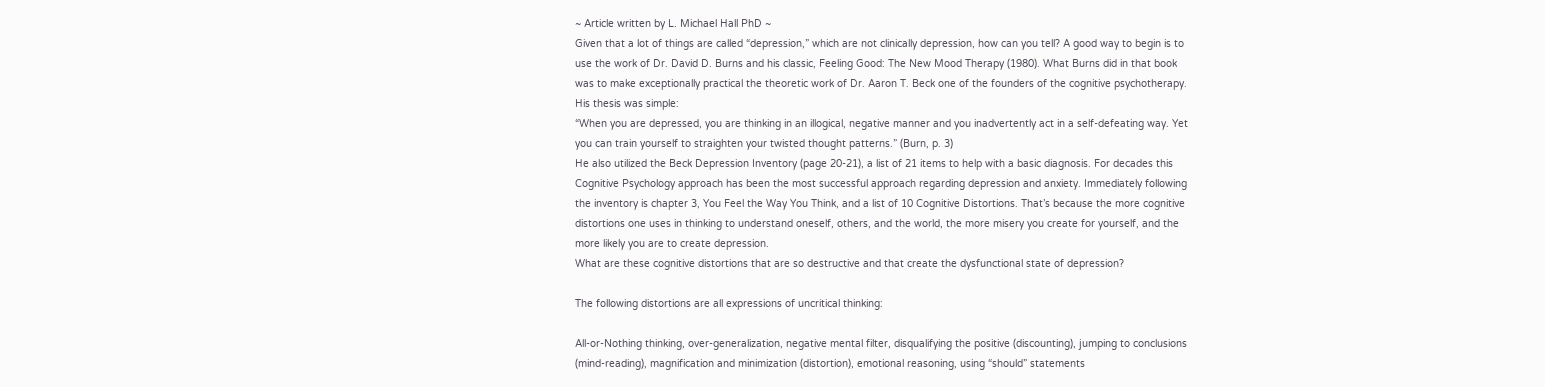~ Article written by L. Michael Hall PhD ~
Given that a lot of things are called “depression,” which are not clinically depression, how can you tell? A good way to begin is to use the work of Dr. David D. Burns and his classic, Feeling Good: The New Mood Therapy (1980). What Burns did in that book was to make exceptionally practical the theoretic work of Dr. Aaron T. Beck one of the founders of the cognitive psychotherapy. His thesis was simple:
“When you are depressed, you are thinking in an illogical, negative manner and you inadvertently act in a self-defeating way. Yet you can train yourself to straighten your twisted thought patterns.” (Burn, p. 3)
He also utilized the Beck Depression Inventory (page 20-21), a list of 21 items to help with a basic diagnosis. For decades this Cognitive Psychology approach has been the most successful approach regarding depression and anxiety. Immediately following the inventory is chapter 3, You Feel the Way You Think, and a list of 10 Cognitive Distortions. That’s because the more cognitive distortions one uses in thinking to understand oneself, others, and the world, the more misery you create for yourself, and the more likely you are to create depression.
What are these cognitive distortions that are so destructive and that create the dysfunctional state of depression?

The following distortions are all expressions of uncritical thinking:

All-or-Nothing thinking, over-generalization, negative mental filter, disqualifying the positive (discounting), jumping to conclusions (mind-reading), magnification and minimization (distortion), emotional reasoning, using “should” statements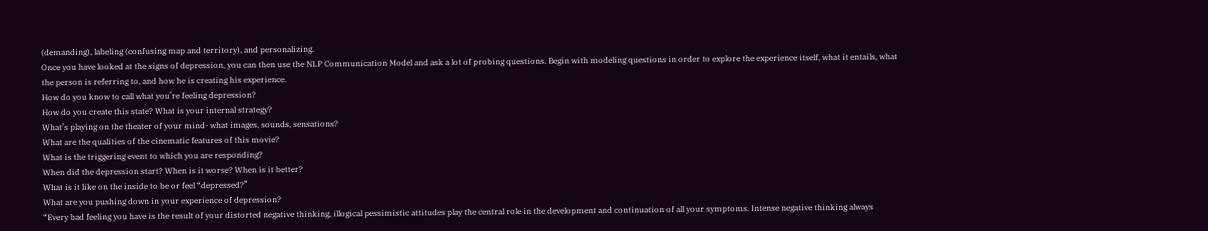(demanding), labeling (confusing map and territory), and personalizing.
Once you have looked at the signs of depression, you can then use the NLP Communication Model and ask a lot of probing questions. Begin with modeling questions in order to explore the experience itself, what it entails, what the person is referring to, and how he is creating his experience.
How do you know to call what you’re feeling depression?
How do you create this state? What is your internal strategy?
What’s playing on the theater of your mind- what images, sounds, sensations?
What are the qualities of the cinematic features of this movie?
What is the triggering event to which you are responding?
When did the depression start? When is it worse? When is it better?
What is it like on the inside to be or feel “depressed?”
What are you pushing down in your experience of depression?
“Every bad feeling you have is the result of your distorted negative thinking, illogical pessimistic attitudes play the central role in the development and continuation of all your symptoms. Intense negative thinking always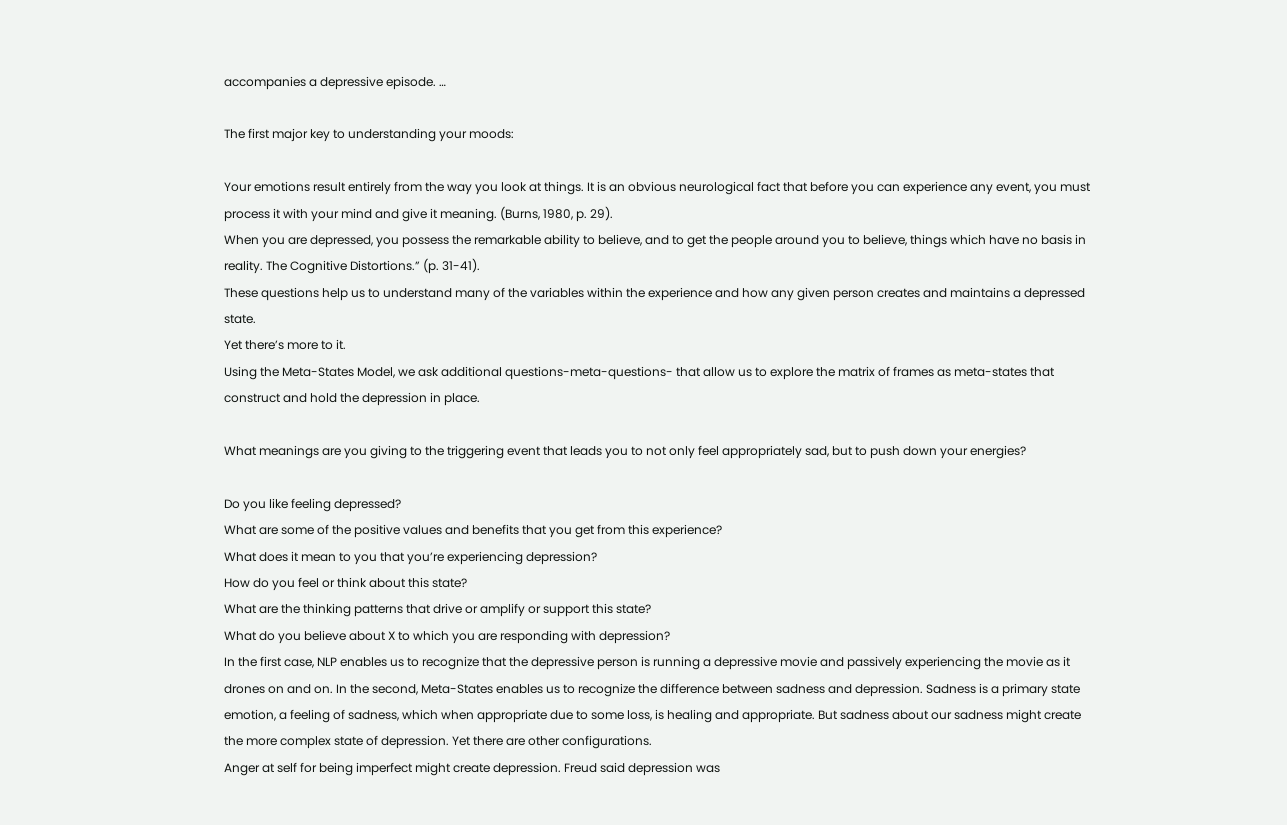accompanies a depressive episode. …

The first major key to understanding your moods:

Your emotions result entirely from the way you look at things. It is an obvious neurological fact that before you can experience any event, you must process it with your mind and give it meaning. (Burns, 1980, p. 29).
When you are depressed, you possess the remarkable ability to believe, and to get the people around you to believe, things which have no basis in reality. The Cognitive Distortions.” (p. 31-41).
These questions help us to understand many of the variables within the experience and how any given person creates and maintains a depressed state.
Yet there’s more to it.
Using the Meta-States Model, we ask additional questions-meta-questions- that allow us to explore the matrix of frames as meta-states that construct and hold the depression in place.

What meanings are you giving to the triggering event that leads you to not only feel appropriately sad, but to push down your energies?

Do you like feeling depressed?
What are some of the positive values and benefits that you get from this experience?
What does it mean to you that you’re experiencing depression?
How do you feel or think about this state?
What are the thinking patterns that drive or amplify or support this state?
What do you believe about X to which you are responding with depression?
In the first case, NLP enables us to recognize that the depressive person is running a depressive movie and passively experiencing the movie as it drones on and on. In the second, Meta-States enables us to recognize the difference between sadness and depression. Sadness is a primary state emotion, a feeling of sadness, which when appropriate due to some loss, is healing and appropriate. But sadness about our sadness might create the more complex state of depression. Yet there are other configurations.
Anger at self for being imperfect might create depression. Freud said depression was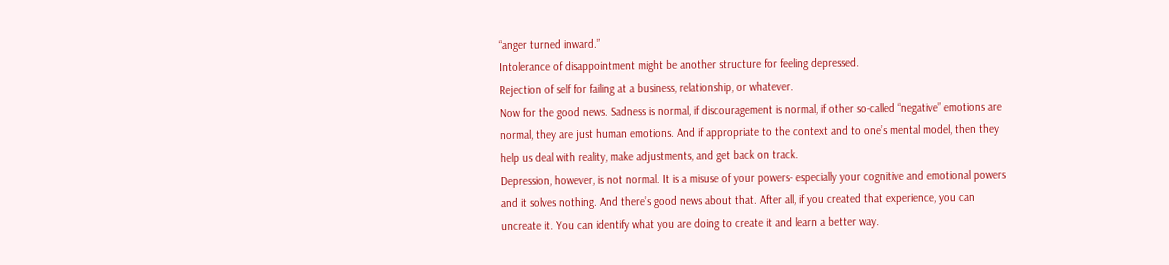“anger turned inward.”
Intolerance of disappointment might be another structure for feeling depressed.
Rejection of self for failing at a business, relationship, or whatever.
Now for the good news. Sadness is normal, if discouragement is normal, if other so-called “negative” emotions are normal, they are just human emotions. And if appropriate to the context and to one’s mental model, then they help us deal with reality, make adjustments, and get back on track.
Depression, however, is not normal. It is a misuse of your powers- especially your cognitive and emotional powers and it solves nothing. And there’s good news about that. After all, if you created that experience, you can uncreate it. You can identify what you are doing to create it and learn a better way.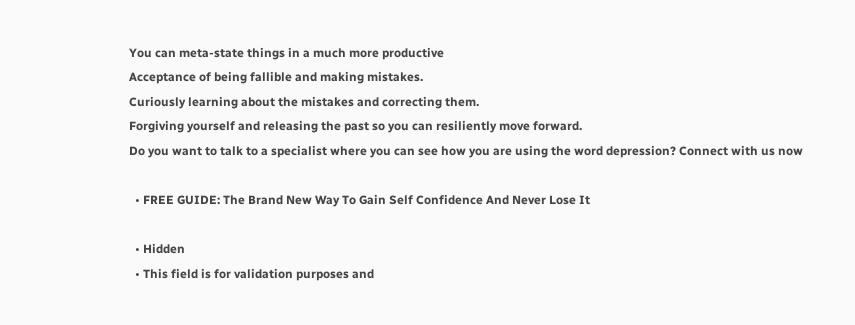You can meta-state things in a much more productive
Acceptance of being fallible and making mistakes.
Curiously learning about the mistakes and correcting them.
Forgiving yourself and releasing the past so you can resiliently move forward.
Do you want to talk to a specialist where you can see how you are using the word depression? Connect with us now

  • FREE GUIDE: The Brand New Way To Gain Self Confidence And Never Lose It

  • Hidden
  • This field is for validation purposes and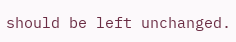should be left unchanged.